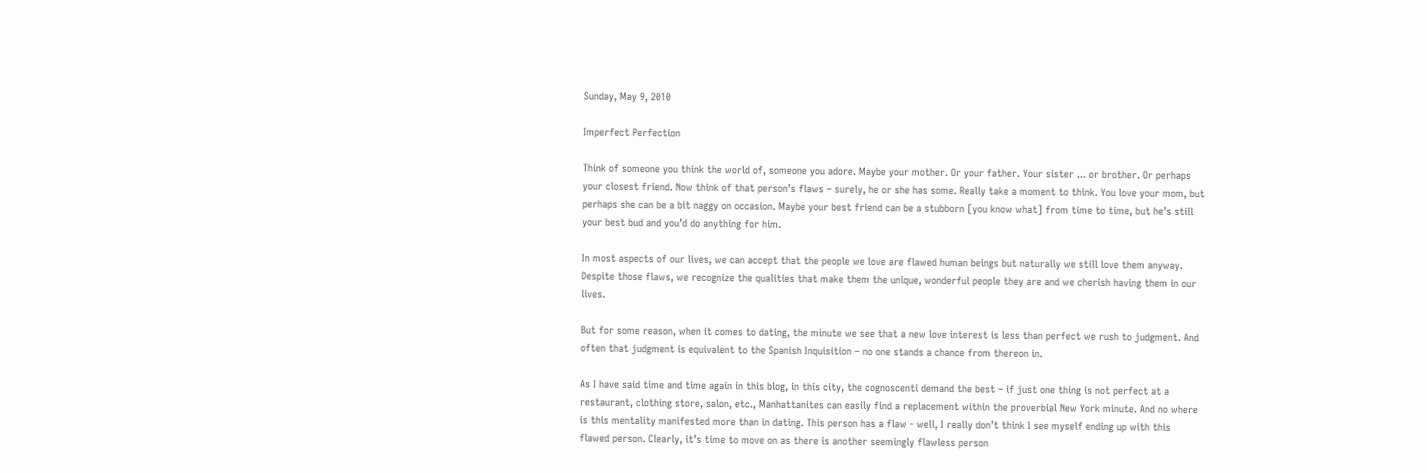Sunday, May 9, 2010

Imperfect Perfection

Think of someone you think the world of, someone you adore. Maybe your mother. Or your father. Your sister ... or brother. Or perhaps your closest friend. Now think of that person’s flaws – surely, he or she has some. Really take a moment to think. You love your mom, but perhaps she can be a bit naggy on occasion. Maybe your best friend can be a stubborn [you know what] from time to time, but he’s still your best bud and you’d do anything for him.

In most aspects of our lives, we can accept that the people we love are flawed human beings but naturally we still love them anyway. Despite those flaws, we recognize the qualities that make them the unique, wonderful people they are and we cherish having them in our lives.

But for some reason, when it comes to dating, the minute we see that a new love interest is less than perfect we rush to judgment. And often that judgment is equivalent to the Spanish Inquisition – no one stands a chance from thereon in.

As I have said time and time again in this blog, in this city, the cognoscenti demand the best – if just one thing is not perfect at a restaurant, clothing store, salon, etc., Manhattanites can easily find a replacement within the proverbial New York minute. And no where is this mentality manifested more than in dating. This person has a flaw - well, I really don’t think I see myself ending up with this flawed person. Clearly, it’s time to move on as there is another seemingly flawless person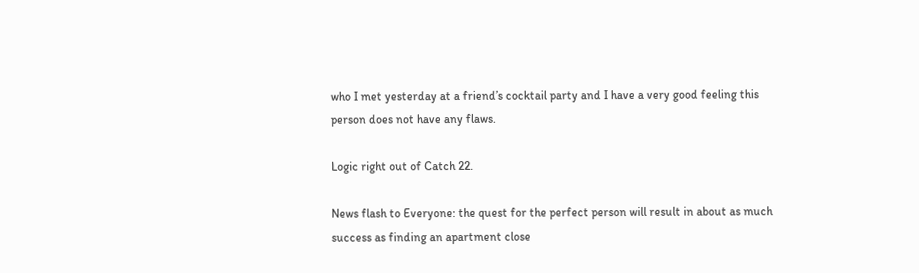who I met yesterday at a friend’s cocktail party and I have a very good feeling this person does not have any flaws.

Logic right out of Catch 22.

News flash to Everyone: the quest for the perfect person will result in about as much success as finding an apartment close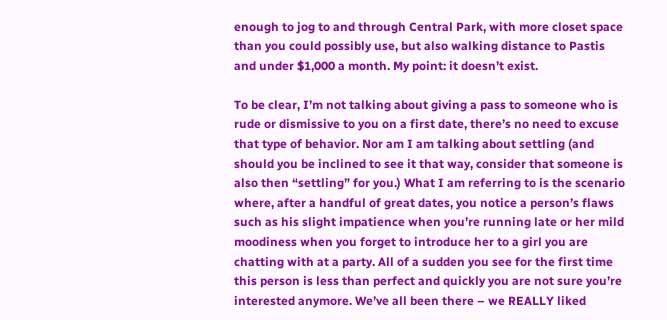enough to jog to and through Central Park, with more closet space than you could possibly use, but also walking distance to Pastis and under $1,000 a month. My point: it doesn’t exist.

To be clear, I’m not talking about giving a pass to someone who is rude or dismissive to you on a first date, there’s no need to excuse that type of behavior. Nor am I am talking about settling (and should you be inclined to see it that way, consider that someone is also then “settling” for you.) What I am referring to is the scenario where, after a handful of great dates, you notice a person’s flaws such as his slight impatience when you’re running late or her mild moodiness when you forget to introduce her to a girl you are chatting with at a party. All of a sudden you see for the first time this person is less than perfect and quickly you are not sure you’re interested anymore. We’ve all been there – we REALLY liked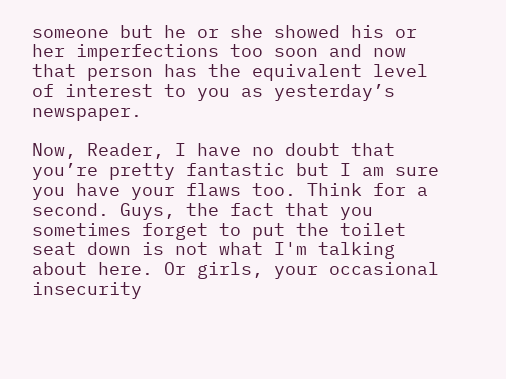someone but he or she showed his or her imperfections too soon and now that person has the equivalent level of interest to you as yesterday’s newspaper.

Now, Reader, I have no doubt that you’re pretty fantastic but I am sure you have your flaws too. Think for a second. Guys, the fact that you sometimes forget to put the toilet seat down is not what I'm talking about here. Or girls, your occasional insecurity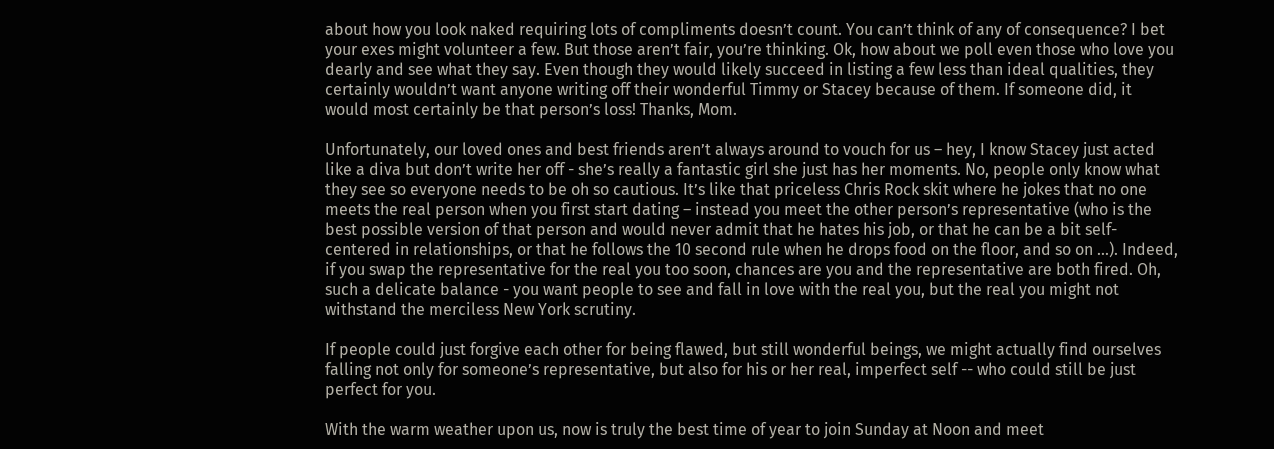about how you look naked requiring lots of compliments doesn’t count. You can’t think of any of consequence? I bet your exes might volunteer a few. But those aren’t fair, you’re thinking. Ok, how about we poll even those who love you dearly and see what they say. Even though they would likely succeed in listing a few less than ideal qualities, they certainly wouldn’t want anyone writing off their wonderful Timmy or Stacey because of them. If someone did, it would most certainly be that person’s loss! Thanks, Mom.

Unfortunately, our loved ones and best friends aren’t always around to vouch for us – hey, I know Stacey just acted like a diva but don’t write her off - she’s really a fantastic girl she just has her moments. No, people only know what they see so everyone needs to be oh so cautious. It’s like that priceless Chris Rock skit where he jokes that no one meets the real person when you first start dating – instead you meet the other person’s representative (who is the best possible version of that person and would never admit that he hates his job, or that he can be a bit self-centered in relationships, or that he follows the 10 second rule when he drops food on the floor, and so on ...). Indeed, if you swap the representative for the real you too soon, chances are you and the representative are both fired. Oh, such a delicate balance - you want people to see and fall in love with the real you, but the real you might not withstand the merciless New York scrutiny.

If people could just forgive each other for being flawed, but still wonderful beings, we might actually find ourselves falling not only for someone’s representative, but also for his or her real, imperfect self -- who could still be just perfect for you.

With the warm weather upon us, now is truly the best time of year to join Sunday at Noon and meet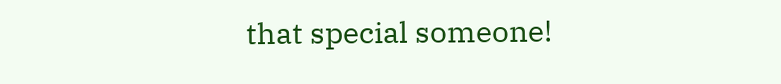that special someone!